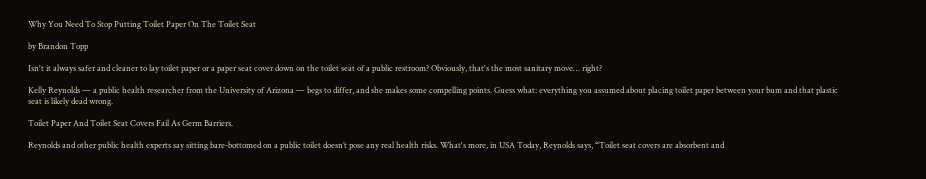Why You Need To Stop Putting Toilet Paper On The Toilet Seat

by Brandon Topp

Isn't it always safer and cleaner to lay toilet paper or a paper seat cover down on the toilet seat of a public restroom? Obviously, that's the most sanitary move… right?

Kelly Reynolds — a public health researcher from the University of Arizona — begs to differ, and she makes some compelling points. Guess what: everything you assumed about placing toilet paper between your bum and that plastic seat is likely dead wrong.

Toilet Paper And Toilet Seat Covers Fail As Germ Barriers.

Reynolds and other public health experts say sitting bare-bottomed on a public toilet doesn’t pose any real health risks. What's more, in USA Today, Reynolds says, “Toilet seat covers are absorbent and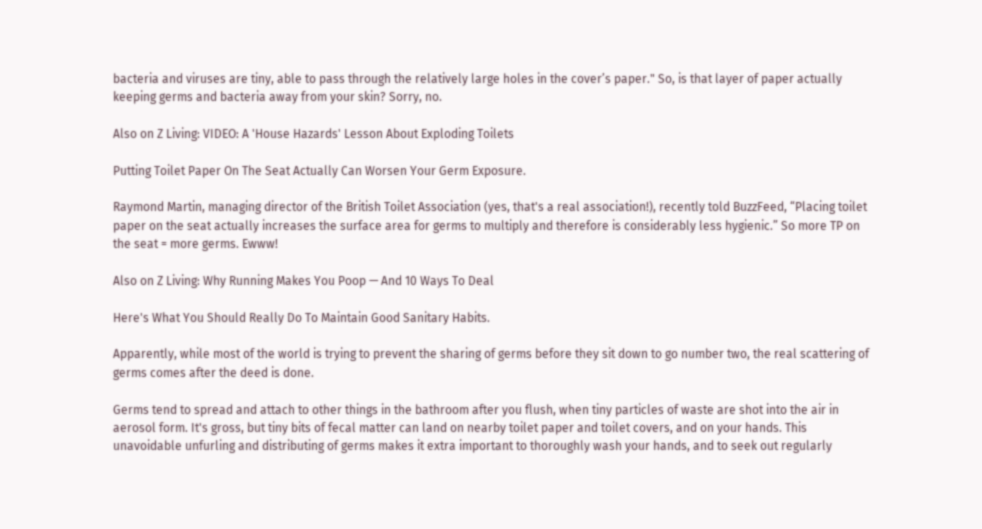bacteria and viruses are tiny, able to pass through the relatively large holes in the cover’s paper." So, is that layer of paper actually keeping germs and bacteria away from your skin? Sorry, no.

Also on Z Living: VIDEO: A 'House Hazards' Lesson About Exploding Toilets

Putting Toilet Paper On The Seat Actually Can Worsen Your Germ Exposure.

Raymond Martin, managing director of the British Toilet Association (yes, that's a real association!), recently told BuzzFeed, “Placing toilet paper on the seat actually increases the surface area for germs to multiply and therefore is considerably less hygienic.” So more TP on the seat = more germs. Ewww!

Also on Z Living: Why Running Makes You Poop — And 10 Ways To Deal

Here's What You Should Really Do To Maintain Good Sanitary Habits.

Apparently, while most of the world is trying to prevent the sharing of germs before they sit down to go number two, the real scattering of germs comes after the deed is done.

Germs tend to spread and attach to other things in the bathroom after you flush, when tiny particles of waste are shot into the air in aerosol form. It's gross, but tiny bits of fecal matter can land on nearby toilet paper and toilet covers, and on your hands. This unavoidable unfurling and distributing of germs makes it extra important to thoroughly wash your hands, and to seek out regularly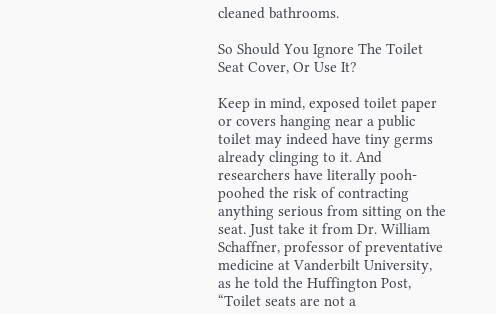cleaned bathrooms.

So Should You Ignore The Toilet Seat Cover, Or Use It?

Keep in mind, exposed toilet paper or covers hanging near a public toilet may indeed have tiny germs already clinging to it. And researchers have literally pooh-poohed the risk of contracting anything serious from sitting on the seat. Just take it from Dr. William Schaffner, professor of preventative medicine at Vanderbilt University, as he told the Huffington Post, “Toilet seats are not a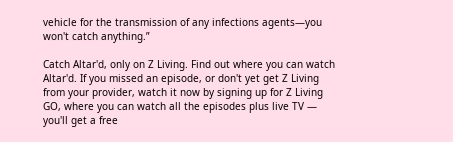vehicle for the transmission of any infections agents—you won't catch anything.”

Catch Altar'd, only on Z Living. Find out where you can watch Altar'd. If you missed an episode, or don't yet get Z Living from your provider, watch it now by signing up for Z Living GO, where you can watch all the episodes plus live TV — you'll get a free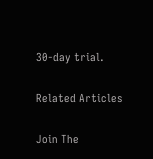30-day trial.

Related Articles

Join The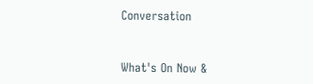Conversation



What's On Now &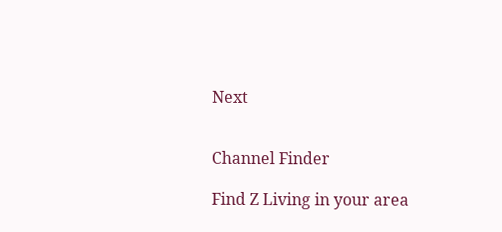Next


Channel Finder

Find Z Living in your area